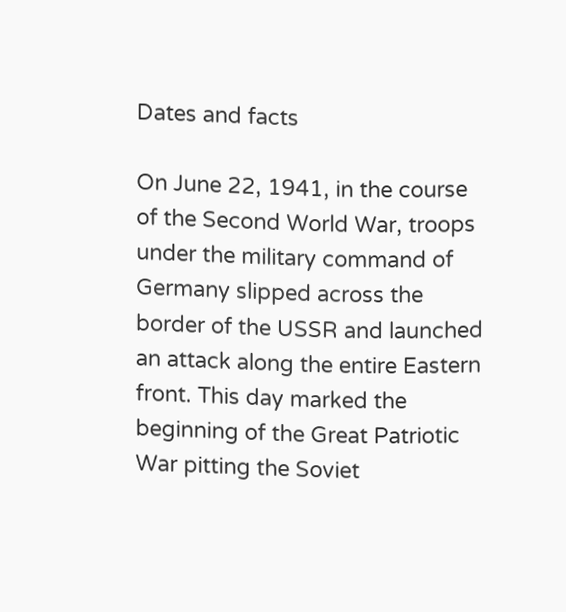Dates and facts

On June 22, 1941, in the course of the Second World War, troops under the military command of Germany slipped across the border of the USSR and launched an attack along the entire Eastern front. This day marked the beginning of the Great Patriotic War pitting the Soviet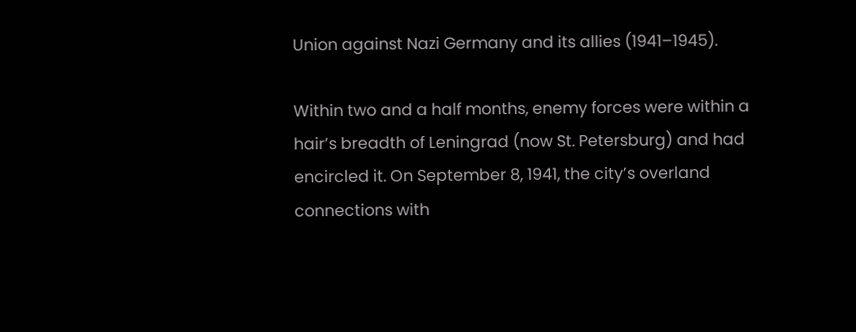Union against Nazi Germany and its allies (1941–1945).

Within two and a half months, enemy forces were within a hair’s breadth of Leningrad (now St. Petersburg) and had encircled it. On September 8, 1941, the city’s overland connections with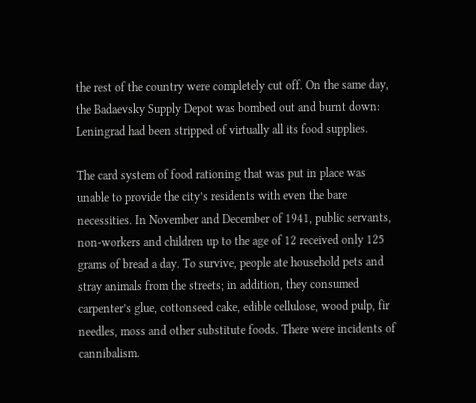the rest of the country were completely cut off. On the same day, the Badaevsky Supply Depot was bombed out and burnt down: Leningrad had been stripped of virtually all its food supplies.

The card system of food rationing that was put in place was unable to provide the city’s residents with even the bare necessities. In November and December of 1941, public servants, non-workers and children up to the age of 12 received only 125 grams of bread a day. To survive, people ate household pets and stray animals from the streets; in addition, they consumed carpenter’s glue, cottonseed cake, edible cellulose, wood pulp, fir needles, moss and other substitute foods. There were incidents of cannibalism.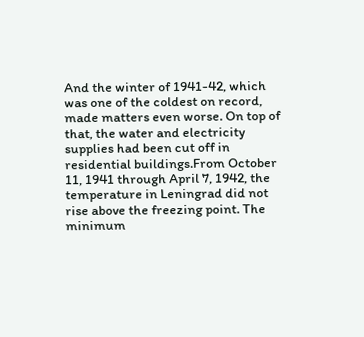And the winter of 1941-42, which was one of the coldest on record, made matters even worse. On top of that, the water and electricity supplies had been cut off in residential buildings.From October 11, 1941 through April 7, 1942, the temperature in Leningrad did not rise above the freezing point. The minimum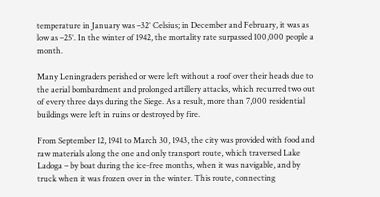temperature in January was –32° Celsius; in December and February, it was as low as –25°. In the winter of 1942, the mortality rate surpassed 100,000 people a month.

Many Leningraders perished or were left without a roof over their heads due to the aerial bombardment and prolonged artillery attacks, which recurred two out of every three days during the Siege. As a result, more than 7,000 residential buildings were left in ruins or destroyed by fire.

From September 12, 1941 to March 30, 1943, the city was provided with food and raw materials along the one and only transport route, which traversed Lake Ladoga – by boat during the ice-free months, when it was navigable, and by truck when it was frozen over in the winter. This route, connecting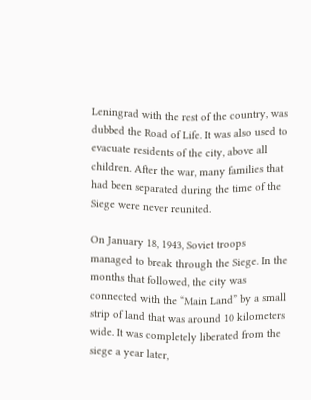Leningrad with the rest of the country, was dubbed the Road of Life. It was also used to evacuate residents of the city, above all children. After the war, many families that had been separated during the time of the Siege were never reunited.

On January 18, 1943, Soviet troops managed to break through the Siege. In the months that followed, the city was connected with the “Main Land” by a small strip of land that was around 10 kilometers wide. It was completely liberated from the siege a year later,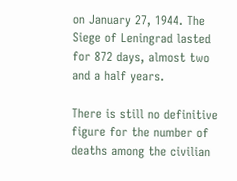on January 27, 1944. The Siege of Leningrad lasted for 872 days, almost two and a half years.

There is still no definitive figure for the number of deaths among the civilian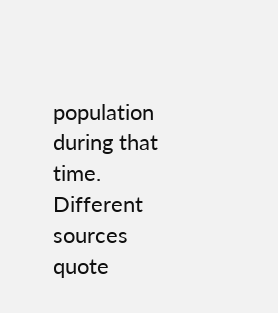population during that time. Different sources quote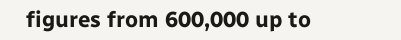figures from 600,000 up to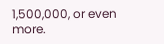1,500,000, or even more.